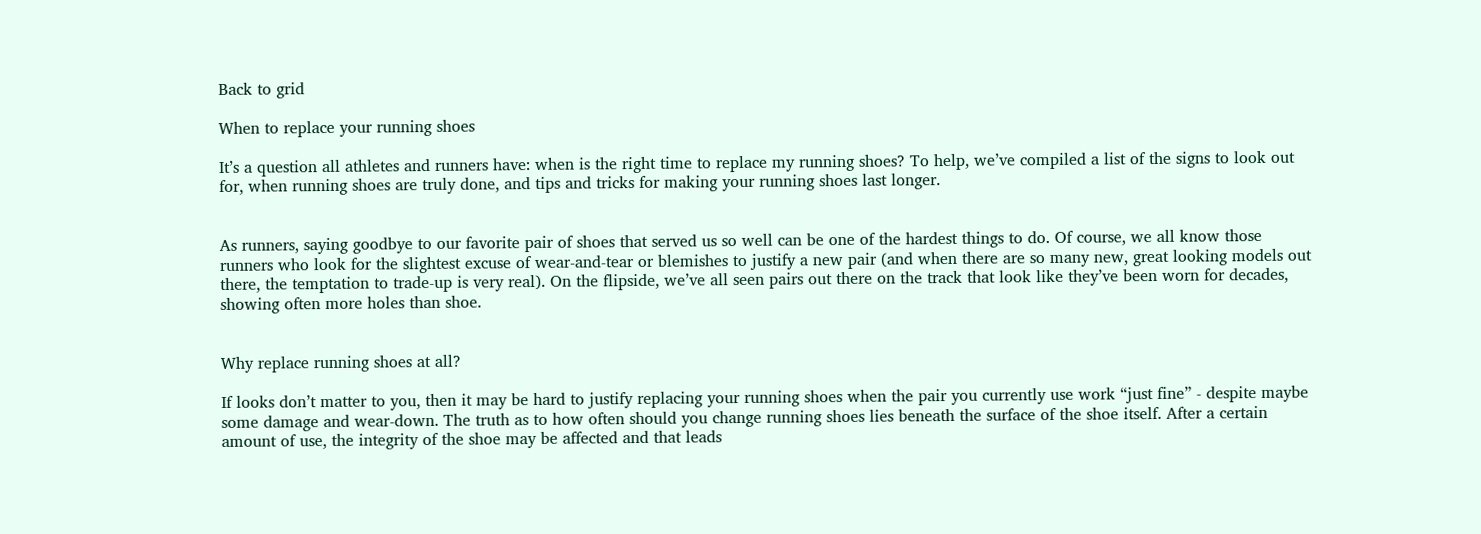Back to grid

When to replace your running shoes

It’s a question all athletes and runners have: when is the right time to replace my running shoes? To help, we’ve compiled a list of the signs to look out for, when running shoes are truly done, and tips and tricks for making your running shoes last longer.


As runners, saying goodbye to our favorite pair of shoes that served us so well can be one of the hardest things to do. Of course, we all know those runners who look for the slightest excuse of wear-and-tear or blemishes to justify a new pair (and when there are so many new, great looking models out there, the temptation to trade-up is very real). On the flipside, we’ve all seen pairs out there on the track that look like they’ve been worn for decades, showing often more holes than shoe.


Why replace running shoes at all?

If looks don’t matter to you, then it may be hard to justify replacing your running shoes when the pair you currently use work “just fine” - despite maybe some damage and wear-down. The truth as to how often should you change running shoes lies beneath the surface of the shoe itself. After a certain amount of use, the integrity of the shoe may be affected and that leads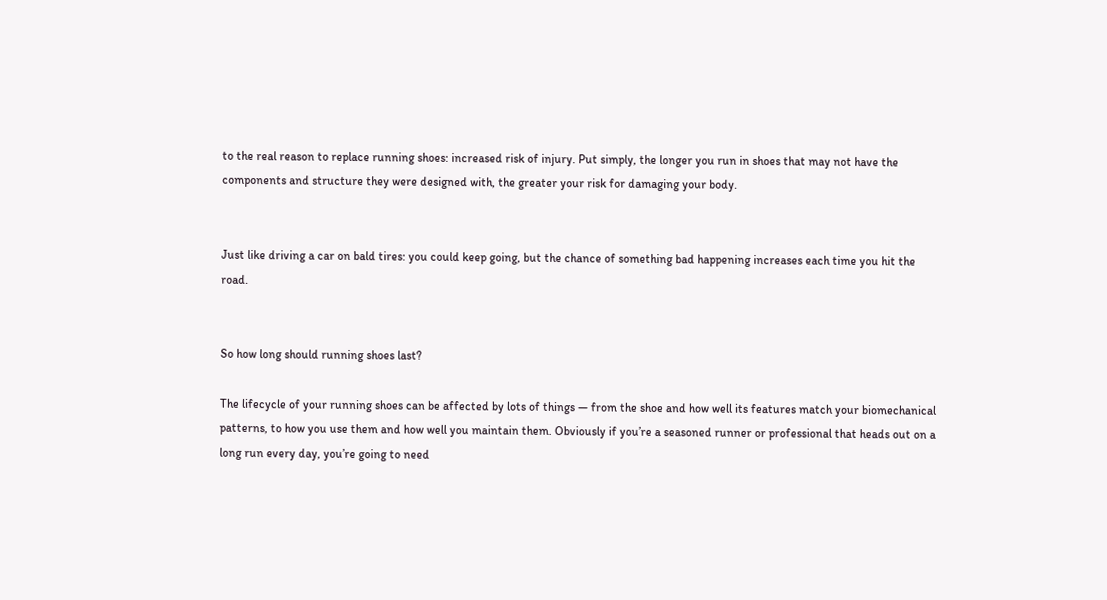to the real reason to replace running shoes: increased risk of injury. Put simply, the longer you run in shoes that may not have the components and structure they were designed with, the greater your risk for damaging your body.


Just like driving a car on bald tires: you could keep going, but the chance of something bad happening increases each time you hit the road.


So how long should running shoes last?

The lifecycle of your running shoes can be affected by lots of things — from the shoe and how well its features match your biomechanical patterns, to how you use them and how well you maintain them. Obviously if you’re a seasoned runner or professional that heads out on a long run every day, you’re going to need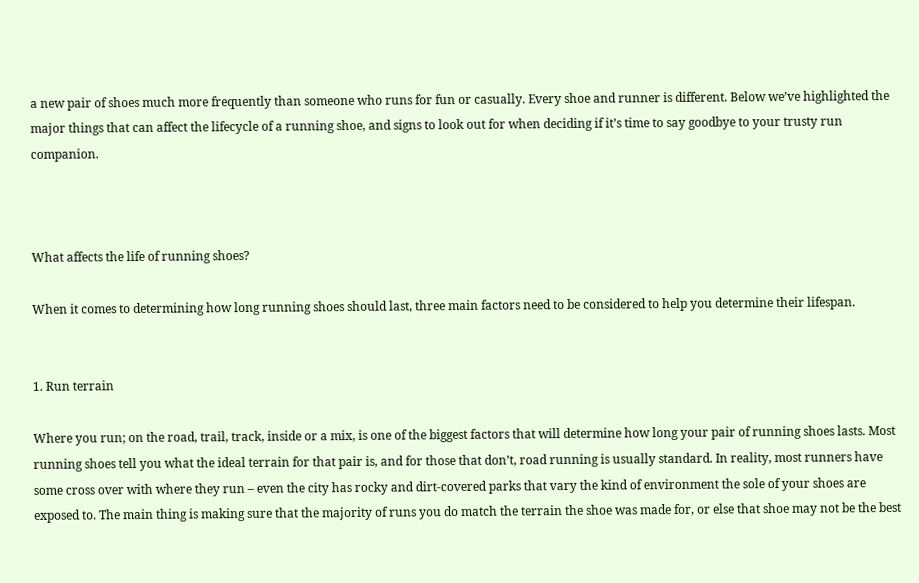a new pair of shoes much more frequently than someone who runs for fun or casually. Every shoe and runner is different. Below we’ve highlighted the major things that can affect the lifecycle of a running shoe, and signs to look out for when deciding if it’s time to say goodbye to your trusty run companion.



What affects the life of running shoes?

When it comes to determining how long running shoes should last, three main factors need to be considered to help you determine their lifespan.


1. Run terrain

Where you run; on the road, trail, track, inside or a mix, is one of the biggest factors that will determine how long your pair of running shoes lasts. Most running shoes tell you what the ideal terrain for that pair is, and for those that don’t, road running is usually standard. In reality, most runners have some cross over with where they run – even the city has rocky and dirt-covered parks that vary the kind of environment the sole of your shoes are exposed to. The main thing is making sure that the majority of runs you do match the terrain the shoe was made for, or else that shoe may not be the best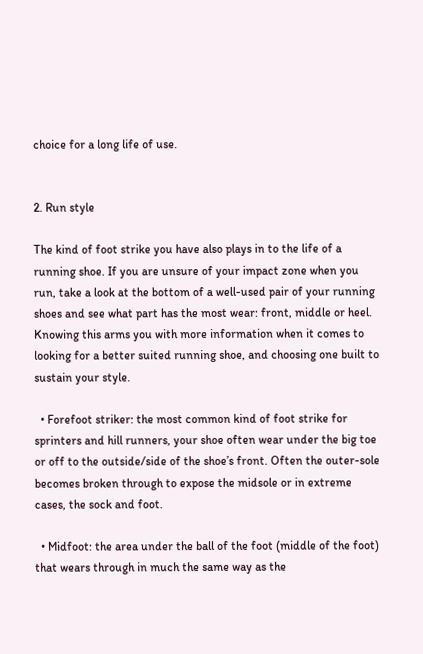choice for a long life of use.


2. Run style

The kind of foot strike you have also plays in to the life of a running shoe. If you are unsure of your impact zone when you run, take a look at the bottom of a well-used pair of your running shoes and see what part has the most wear: front, middle or heel. Knowing this arms you with more information when it comes to looking for a better suited running shoe, and choosing one built to sustain your style.

  • Forefoot striker: the most common kind of foot strike for sprinters and hill runners, your shoe often wear under the big toe or off to the outside/side of the shoe’s front. Often the outer-sole becomes broken through to expose the midsole or in extreme cases, the sock and foot.

  • Midfoot: the area under the ball of the foot (middle of the foot) that wears through in much the same way as the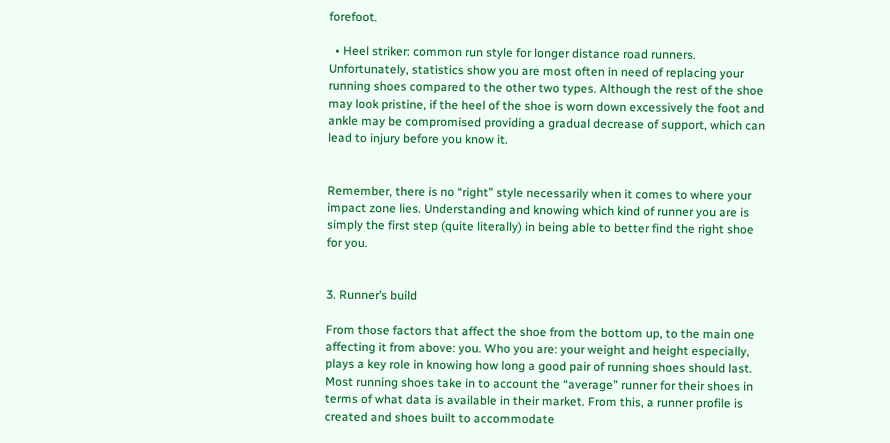forefoot.

  • Heel striker: common run style for longer distance road runners. Unfortunately, statistics show you are most often in need of replacing your running shoes compared to the other two types. Although the rest of the shoe may look pristine, if the heel of the shoe is worn down excessively the foot and ankle may be compromised providing a gradual decrease of support, which can lead to injury before you know it.


Remember, there is no “right” style necessarily when it comes to where your impact zone lies. Understanding and knowing which kind of runner you are is simply the first step (quite literally) in being able to better find the right shoe for you.


3. Runner’s build

From those factors that affect the shoe from the bottom up, to the main one affecting it from above: you. Who you are: your weight and height especially, plays a key role in knowing how long a good pair of running shoes should last. Most running shoes take in to account the “average” runner for their shoes in terms of what data is available in their market. From this, a runner profile is created and shoes built to accommodate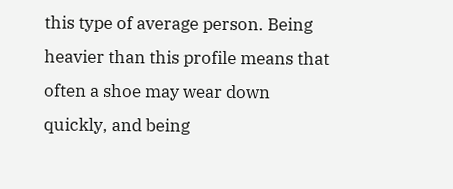this type of average person. Being heavier than this profile means that often a shoe may wear down quickly, and being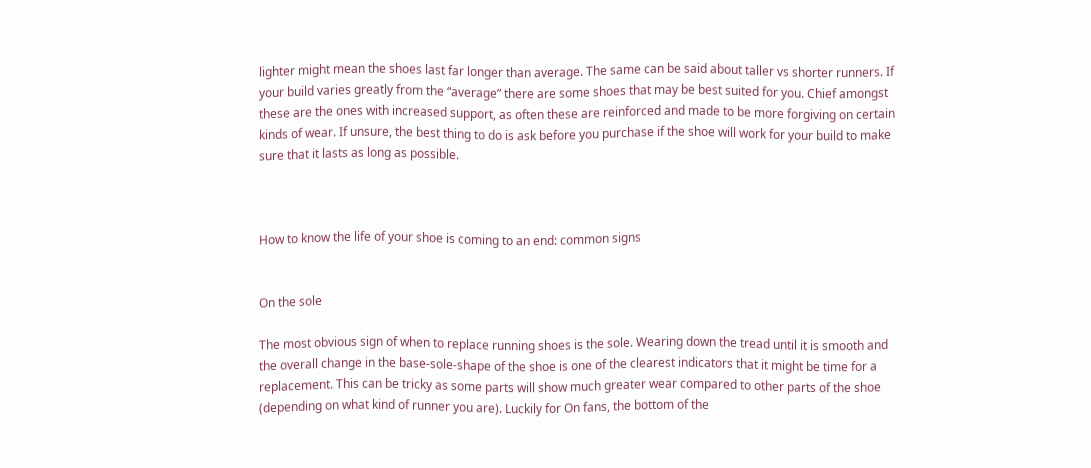lighter might mean the shoes last far longer than average. The same can be said about taller vs shorter runners. If your build varies greatly from the “average” there are some shoes that may be best suited for you. Chief amongst these are the ones with increased support, as often these are reinforced and made to be more forgiving on certain kinds of wear. If unsure, the best thing to do is ask before you purchase if the shoe will work for your build to make sure that it lasts as long as possible.



How to know the life of your shoe is coming to an end: common signs


On the sole

The most obvious sign of when to replace running shoes is the sole. Wearing down the tread until it is smooth and the overall change in the base-sole-shape of the shoe is one of the clearest indicators that it might be time for a replacement. This can be tricky as some parts will show much greater wear compared to other parts of the shoe (depending on what kind of runner you are). Luckily for On fans, the bottom of the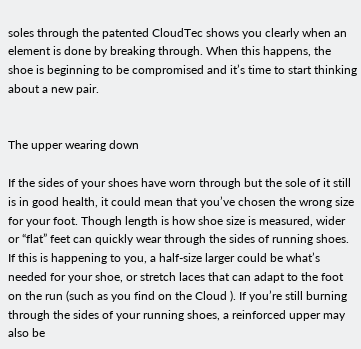soles through the patented CloudTec shows you clearly when an element is done by breaking through. When this happens, the shoe is beginning to be compromised and it’s time to start thinking about a new pair.


The upper wearing down

If the sides of your shoes have worn through but the sole of it still is in good health, it could mean that you’ve chosen the wrong size for your foot. Though length is how shoe size is measured, wider or “flat” feet can quickly wear through the sides of running shoes. If this is happening to you, a half-size larger could be what’s needed for your shoe, or stretch laces that can adapt to the foot on the run (such as you find on the Cloud ). If you’re still burning through the sides of your running shoes, a reinforced upper may also be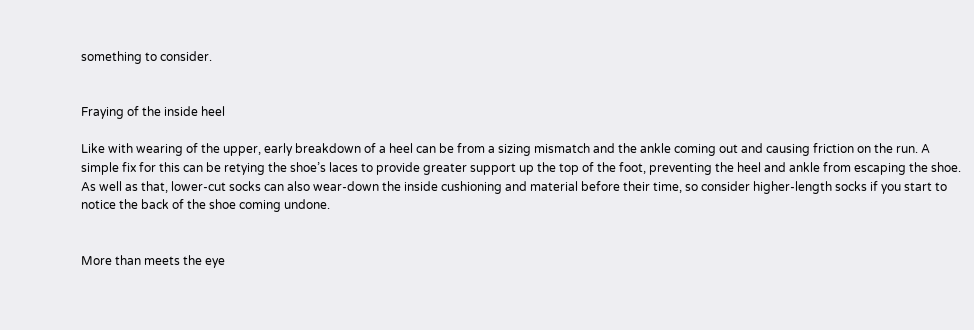something to consider.


Fraying of the inside heel

Like with wearing of the upper, early breakdown of a heel can be from a sizing mismatch and the ankle coming out and causing friction on the run. A simple fix for this can be retying the shoe’s laces to provide greater support up the top of the foot, preventing the heel and ankle from escaping the shoe. As well as that, lower-cut socks can also wear-down the inside cushioning and material before their time, so consider higher-length socks if you start to notice the back of the shoe coming undone.


More than meets the eye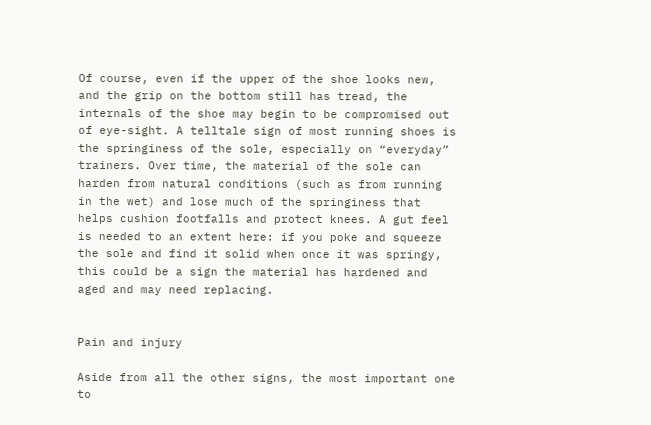Of course, even if the upper of the shoe looks new, and the grip on the bottom still has tread, the internals of the shoe may begin to be compromised out of eye-sight. A telltale sign of most running shoes is the springiness of the sole, especially on “everyday” trainers. Over time, the material of the sole can harden from natural conditions (such as from running in the wet) and lose much of the springiness that helps cushion footfalls and protect knees. A gut feel is needed to an extent here: if you poke and squeeze the sole and find it solid when once it was springy, this could be a sign the material has hardened and aged and may need replacing.


Pain and injury

Aside from all the other signs, the most important one to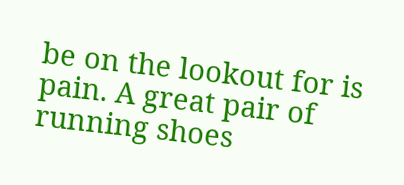be on the lookout for is pain. A great pair of running shoes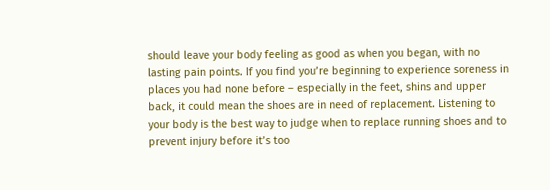should leave your body feeling as good as when you began, with no lasting pain points. If you find you’re beginning to experience soreness in places you had none before – especially in the feet, shins and upper back, it could mean the shoes are in need of replacement. Listening to your body is the best way to judge when to replace running shoes and to prevent injury before it’s too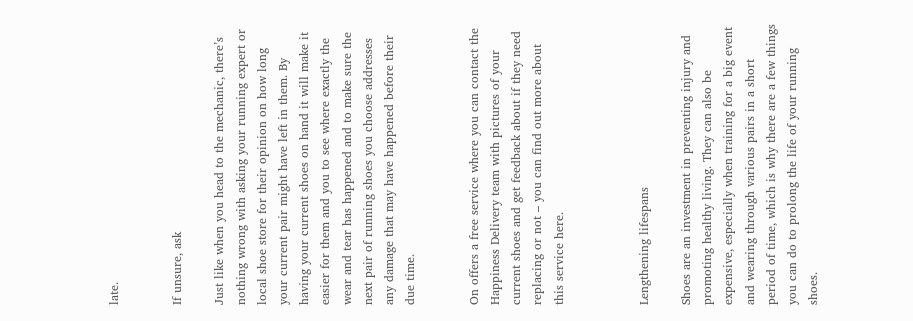late.


If unsure, ask

Just like when you head to the mechanic, there’s nothing wrong with asking your running expert or local shoe store for their opinion on how long your current pair might have left in them. By having your current shoes on hand it will make it easier for them and you to see where exactly the wear and tear has happened and to make sure the next pair of running shoes you choose addresses any damage that may have happened before their due time.


On offers a free service where you can contact the Happiness Delivery team with pictures of your current shoes and get feedback about if they need replacing or not – you can find out more about this service here.



Lengthening lifespans

Shoes are an investment in preventing injury and promoting healthy living. They can also be expensive, especially when training for a big event and wearing through various pairs in a short period of time, which is why there are a few things you can do to prolong the life of your running shoes.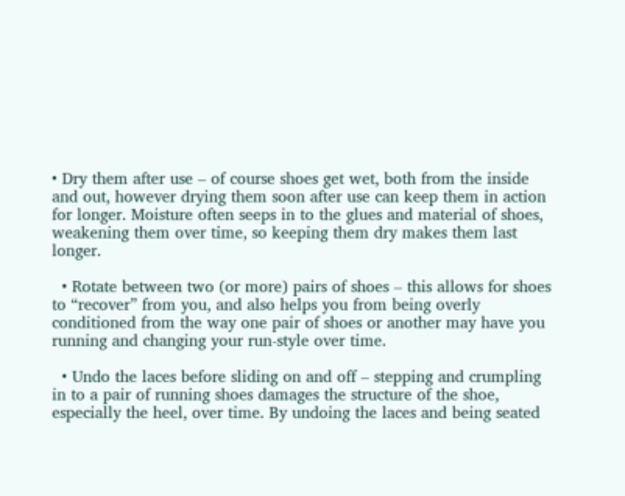• Dry them after use – of course shoes get wet, both from the inside and out, however drying them soon after use can keep them in action for longer. Moisture often seeps in to the glues and material of shoes, weakening them over time, so keeping them dry makes them last longer.

  • Rotate between two (or more) pairs of shoes – this allows for shoes to “recover” from you, and also helps you from being overly conditioned from the way one pair of shoes or another may have you running and changing your run-style over time.

  • Undo the laces before sliding on and off – stepping and crumpling in to a pair of running shoes damages the structure of the shoe, especially the heel, over time. By undoing the laces and being seated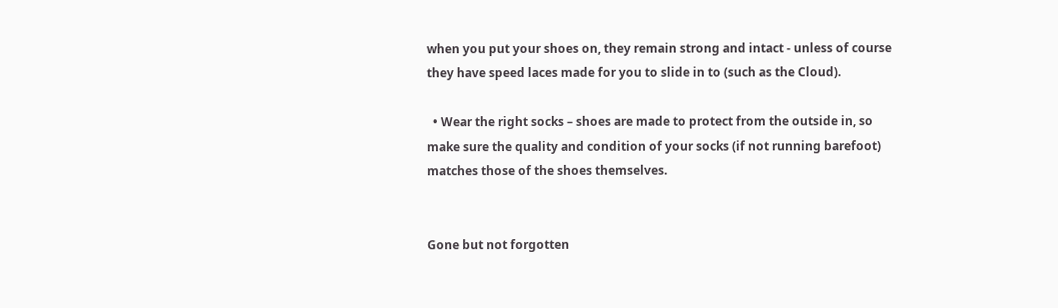when you put your shoes on, they remain strong and intact - unless of course they have speed laces made for you to slide in to (such as the Cloud).

  • Wear the right socks – shoes are made to protect from the outside in, so make sure the quality and condition of your socks (if not running barefoot) matches those of the shoes themselves.


Gone but not forgotten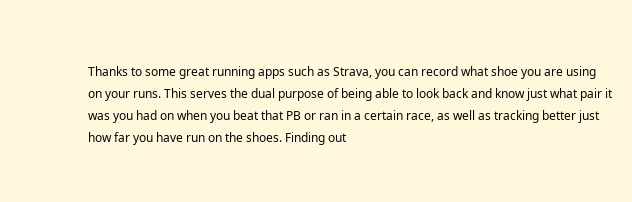Thanks to some great running apps such as Strava, you can record what shoe you are using on your runs. This serves the dual purpose of being able to look back and know just what pair it was you had on when you beat that PB or ran in a certain race, as well as tracking better just how far you have run on the shoes. Finding out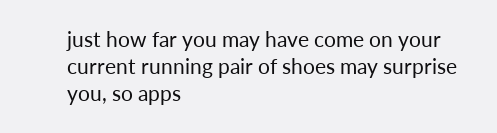just how far you may have come on your current running pair of shoes may surprise you, so apps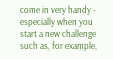come in very handy - especially when you start a new challenge such as, for example,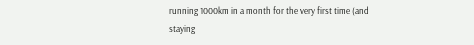running 1000km in a month for the very first time (and staying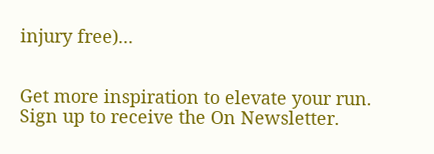injury free)...


Get more inspiration to elevate your run. Sign up to receive the On Newsletter.